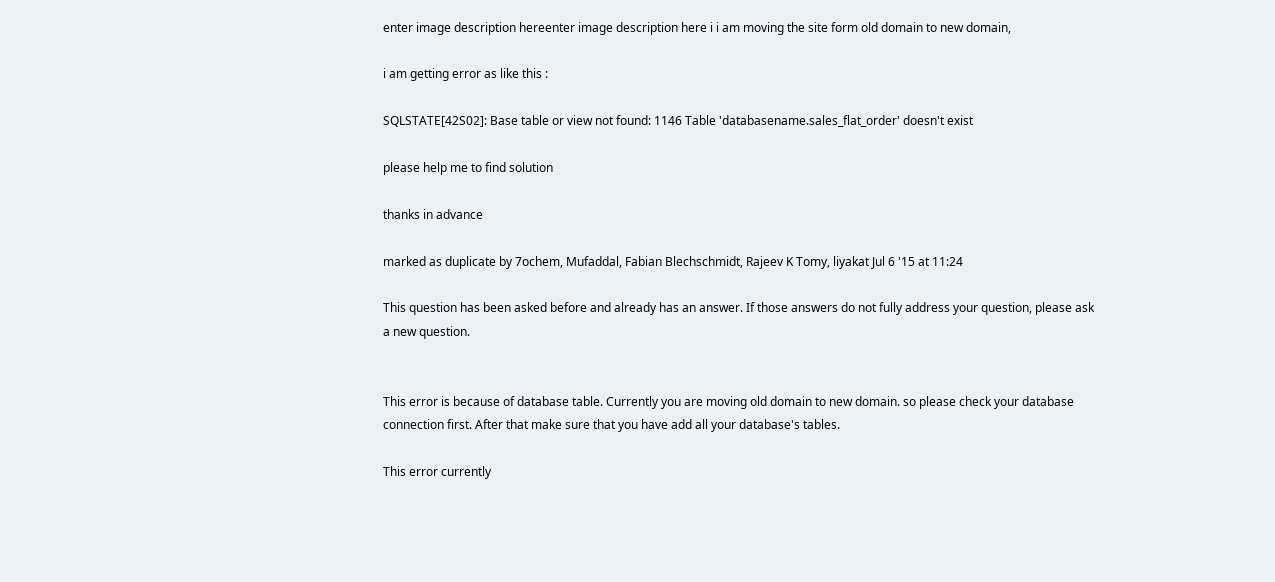enter image description hereenter image description here i i am moving the site form old domain to new domain,

i am getting error as like this :

SQLSTATE[42S02]: Base table or view not found: 1146 Table 'databasename.sales_flat_order' doesn't exist

please help me to find solution

thanks in advance

marked as duplicate by 7ochem, Mufaddal, Fabian Blechschmidt, Rajeev K Tomy, liyakat Jul 6 '15 at 11:24

This question has been asked before and already has an answer. If those answers do not fully address your question, please ask a new question.


This error is because of database table. Currently you are moving old domain to new domain. so please check your database connection first. After that make sure that you have add all your database's tables.

This error currently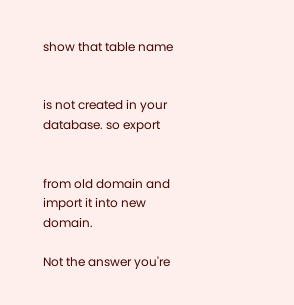show that table name


is not created in your database. so export


from old domain and import it into new domain.

Not the answer you're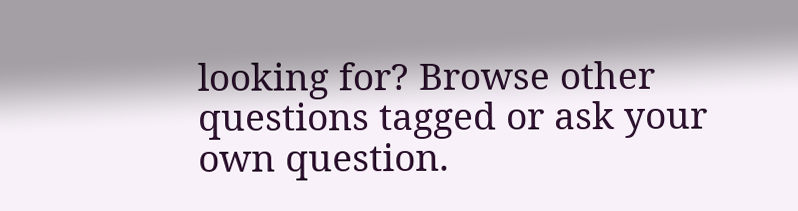looking for? Browse other questions tagged or ask your own question.